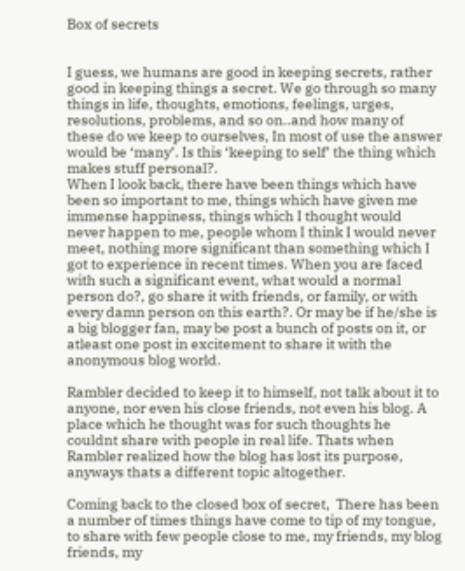Box of secrets


I guess, we humans are good in keeping secrets, rather good in keeping things a secret. We go through so many things in life, thoughts, emotions, feelings, urges, resolutions, problems, and so on..and how many of these do we keep to ourselves, In most of use the answer would be ‘many’. Is this ‘keeping to self’ the thing which makes stuff personal?.
When I look back, there have been things which have been so important to me, things which have given me immense happiness, things which I thought would never happen to me, people whom I think I would never meet, nothing more significant than something which I got to experience in recent times. When you are faced with such a significant event, what would a normal person do?, go share it with friends, or family, or with every damn person on this earth?. Or may be if he/she is a big blogger fan, may be post a bunch of posts on it, or atleast one post in excitement to share it with the anonymous blog world.

Rambler decided to keep it to himself, not talk about it to anyone, nor even his close friends, not even his blog. A place which he thought was for such thoughts he couldnt share with people in real life. Thats when Rambler realized how the blog has lost its purpose, anyways thats a different topic altogether.

Coming back to the closed box of secret,  There has been a number of times things have come to tip of my tongue, to share with few people close to me, my friends, my blog friends, my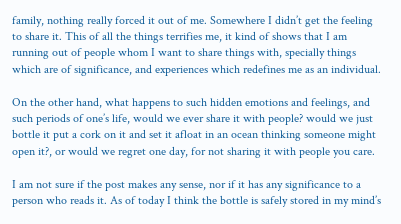family, nothing really forced it out of me. Somewhere I didn’t get the feeling to share it. This of all the things terrifies me, it kind of shows that I am running out of people whom I want to share things with, specially things which are of significance, and experiences which redefines me as an individual.

On the other hand, what happens to such hidden emotions and feelings, and such periods of one’s life, would we ever share it with people? would we just bottle it put a cork on it and set it afloat in an ocean thinking someone might open it?, or would we regret one day, for not sharing it with people you care.

I am not sure if the post makes any sense, nor if it has any significance to a person who reads it. As of today I think the bottle is safely stored in my mind’s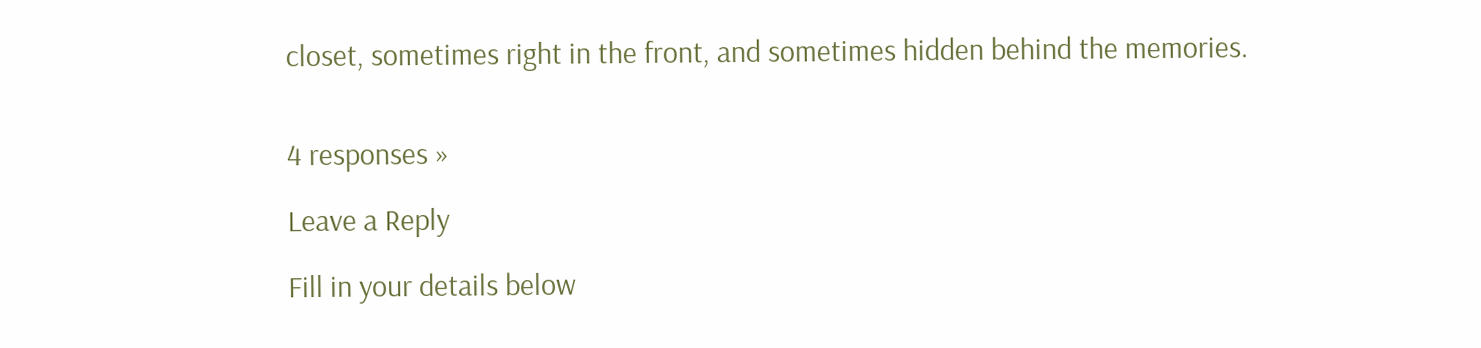closet, sometimes right in the front, and sometimes hidden behind the memories.


4 responses »

Leave a Reply

Fill in your details below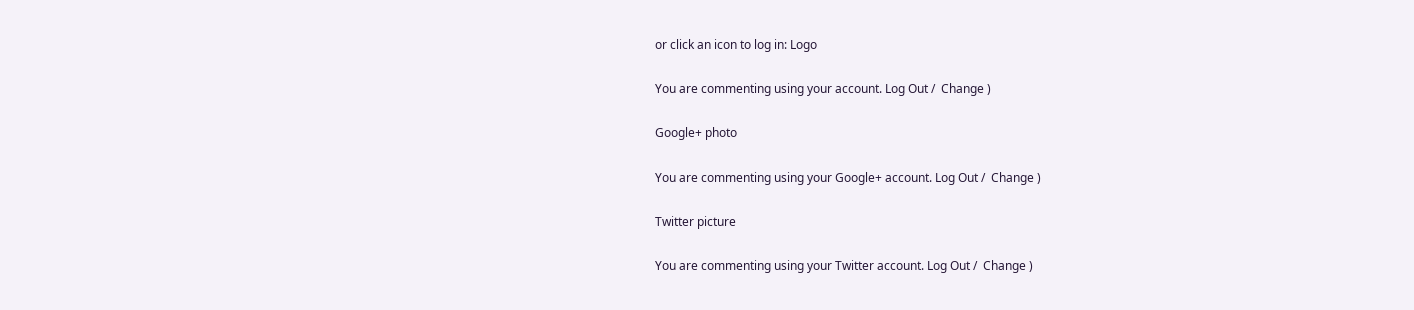or click an icon to log in: Logo

You are commenting using your account. Log Out /  Change )

Google+ photo

You are commenting using your Google+ account. Log Out /  Change )

Twitter picture

You are commenting using your Twitter account. Log Out /  Change )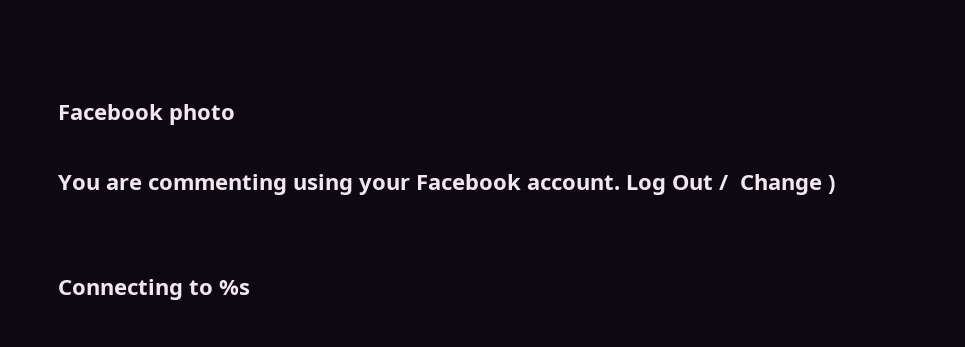Facebook photo

You are commenting using your Facebook account. Log Out /  Change )


Connecting to %s